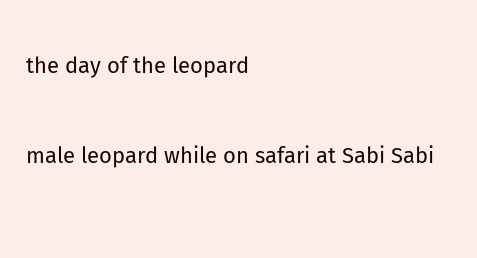the day of the leopard

male leopard while on safari at Sabi Sabi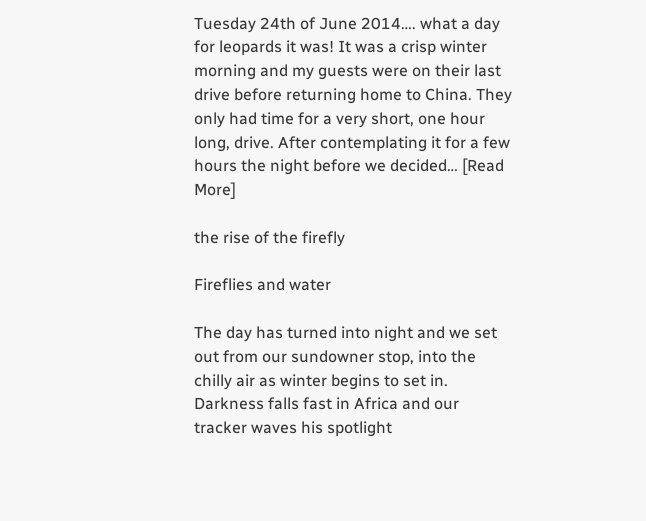Tuesday 24th of June 2014…. what a day for leopards it was! It was a crisp winter morning and my guests were on their last drive before returning home to China. They only had time for a very short, one hour long, drive. After contemplating it for a few hours the night before we decided… [Read More]

the rise of the firefly

Fireflies and water

The day has turned into night and we set out from our sundowner stop, into the chilly air as winter begins to set in. Darkness falls fast in Africa and our tracker waves his spotlight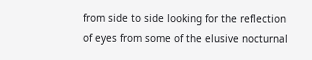from side to side looking for the reflection of eyes from some of the elusive nocturnal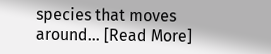species that moves around… [Read More]